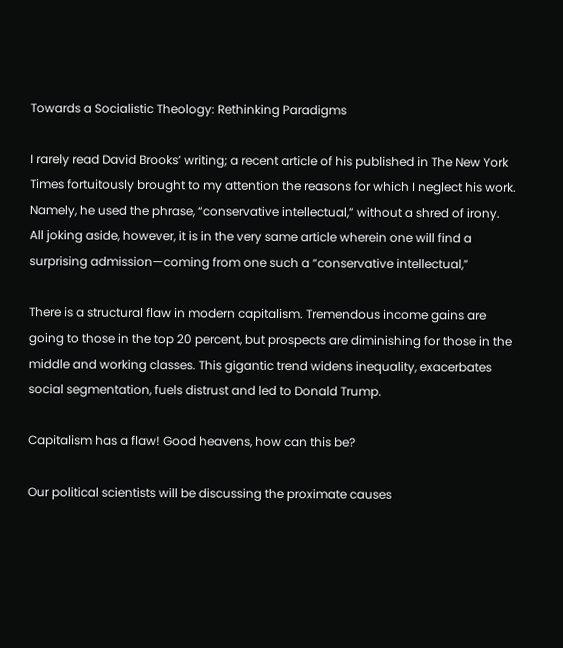Towards a Socialistic Theology: Rethinking Paradigms

I rarely read David Brooks’ writing; a recent article of his published in The New York Times fortuitously brought to my attention the reasons for which I neglect his work. Namely, he used the phrase, “conservative intellectual,” without a shred of irony. All joking aside, however, it is in the very same article wherein one will find a surprising admission—coming from one such a “conservative intellectual,”

There is a structural flaw in modern capitalism. Tremendous income gains are going to those in the top 20 percent, but prospects are diminishing for those in the middle and working classes. This gigantic trend widens inequality, exacerbates social segmentation, fuels distrust and led to Donald Trump.

Capitalism has a flaw! Good heavens, how can this be?

Our political scientists will be discussing the proximate causes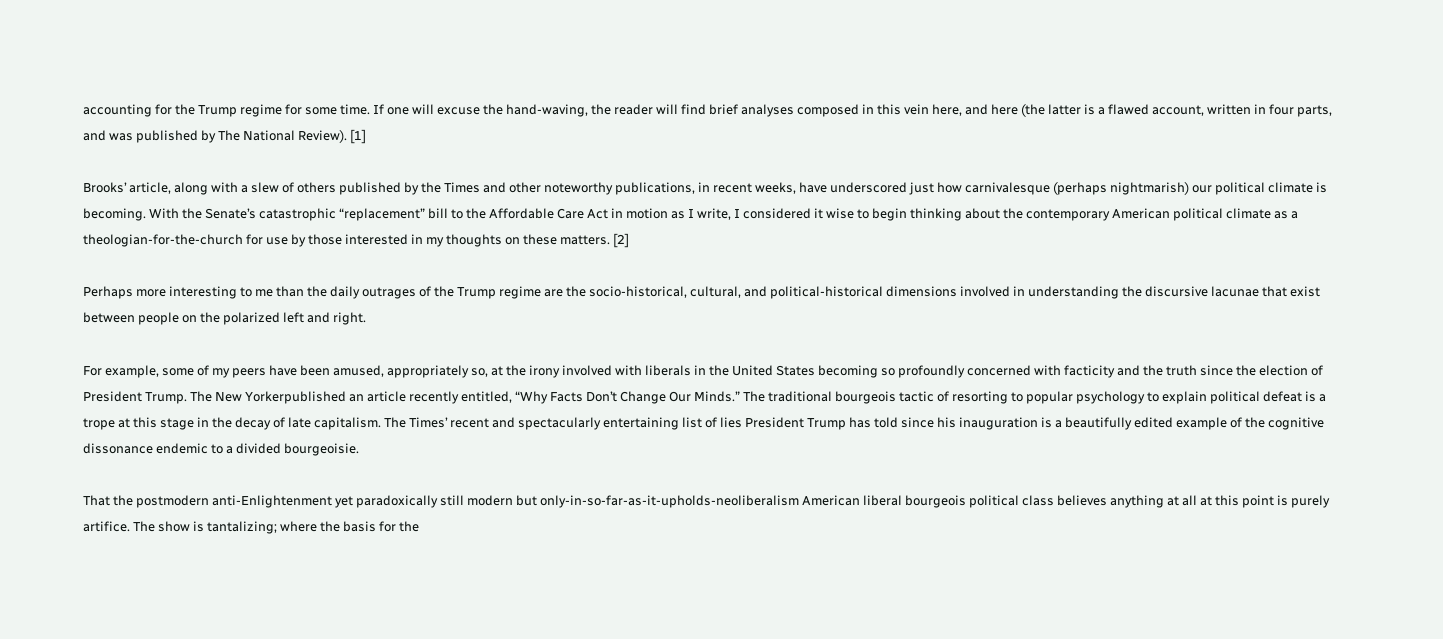accounting for the Trump regime for some time. If one will excuse the hand-waving, the reader will find brief analyses composed in this vein here, and here (the latter is a flawed account, written in four parts, and was published by The National Review). [1]

Brooks’ article, along with a slew of others published by the Times and other noteworthy publications, in recent weeks, have underscored just how carnivalesque (perhaps nightmarish) our political climate is becoming. With the Senate’s catastrophic “replacement” bill to the Affordable Care Act in motion as I write, I considered it wise to begin thinking about the contemporary American political climate as a theologian-for-the-church for use by those interested in my thoughts on these matters. [2]

Perhaps more interesting to me than the daily outrages of the Trump regime are the socio-historical, cultural, and political-historical dimensions involved in understanding the discursive lacunae that exist between people on the polarized left and right.

For example, some of my peers have been amused, appropriately so, at the irony involved with liberals in the United States becoming so profoundly concerned with facticity and the truth since the election of President Trump. The New Yorkerpublished an article recently entitled, “Why Facts Don’t Change Our Minds.” The traditional bourgeois tactic of resorting to popular psychology to explain political defeat is a trope at this stage in the decay of late capitalism. The Times’ recent and spectacularly entertaining list of lies President Trump has told since his inauguration is a beautifully edited example of the cognitive dissonance endemic to a divided bourgeoisie.

That the postmodern anti-Enlightenment yet paradoxically still modern but only-in-so-far-as-it-upholds-neoliberalism American liberal bourgeois political class believes anything at all at this point is purely artifice. The show is tantalizing; where the basis for the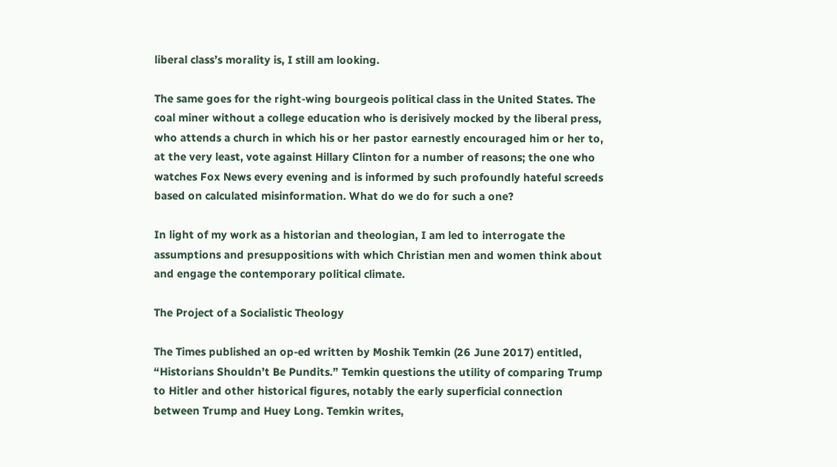liberal class’s morality is, I still am looking.

The same goes for the right-wing bourgeois political class in the United States. The coal miner without a college education who is derisively mocked by the liberal press, who attends a church in which his or her pastor earnestly encouraged him or her to, at the very least, vote against Hillary Clinton for a number of reasons; the one who watches Fox News every evening and is informed by such profoundly hateful screeds based on calculated misinformation. What do we do for such a one?

In light of my work as a historian and theologian, I am led to interrogate the assumptions and presuppositions with which Christian men and women think about and engage the contemporary political climate.

The Project of a Socialistic Theology

The Times published an op-ed written by Moshik Temkin (26 June 2017) entitled, “Historians Shouldn’t Be Pundits.” Temkin questions the utility of comparing Trump to Hitler and other historical figures, notably the early superficial connection between Trump and Huey Long. Temkin writes,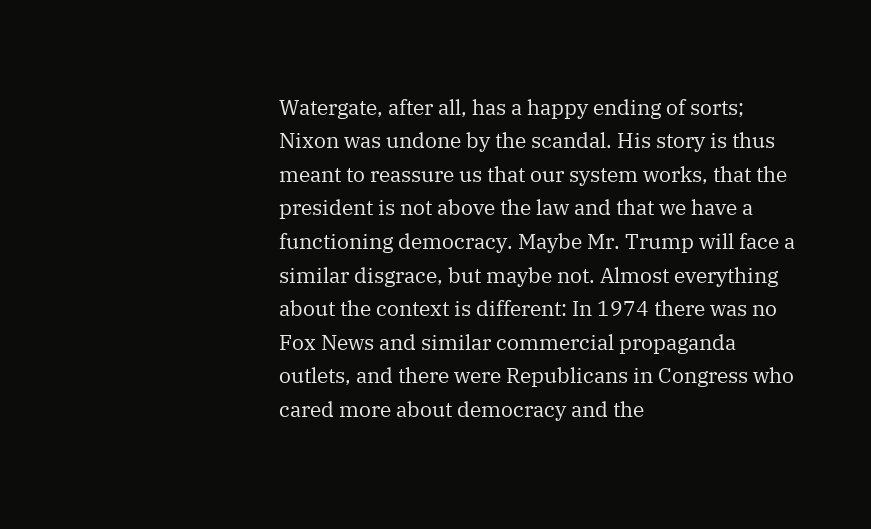Watergate, after all, has a happy ending of sorts; Nixon was undone by the scandal. His story is thus meant to reassure us that our system works, that the president is not above the law and that we have a functioning democracy. Maybe Mr. Trump will face a similar disgrace, but maybe not. Almost everything about the context is different: In 1974 there was no Fox News and similar commercial propaganda outlets, and there were Republicans in Congress who cared more about democracy and the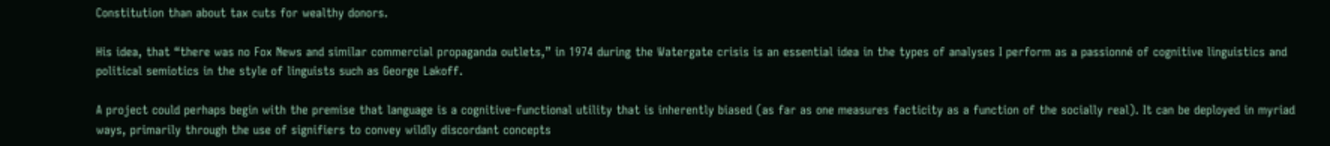Constitution than about tax cuts for wealthy donors.

His idea, that “there was no Fox News and similar commercial propaganda outlets,” in 1974 during the Watergate crisis is an essential idea in the types of analyses I perform as a passionné of cognitive linguistics and political semiotics in the style of linguists such as George Lakoff.

A project could perhaps begin with the premise that language is a cognitive-functional utility that is inherently biased (as far as one measures facticity as a function of the socially real). It can be deployed in myriad ways, primarily through the use of signifiers to convey wildly discordant concepts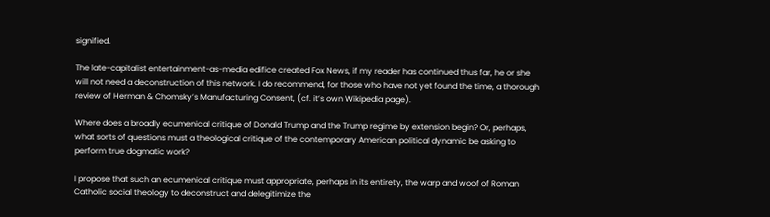signified.

The late-capitalist entertainment-as-media edifice created Fox News, if my reader has continued thus far, he or she will not need a deconstruction of this network. I do recommend, for those who have not yet found the time, a thorough review of Herman & Chomsky’s Manufacturing Consent, (cf. it’s own Wikipedia page).

Where does a broadly ecumenical critique of Donald Trump and the Trump regime by extension begin? Or, perhaps, what sorts of questions must a theological critique of the contemporary American political dynamic be asking to perform true dogmatic work?

I propose that such an ecumenical critique must appropriate, perhaps in its entirety, the warp and woof of Roman Catholic social theology to deconstruct and delegitimize the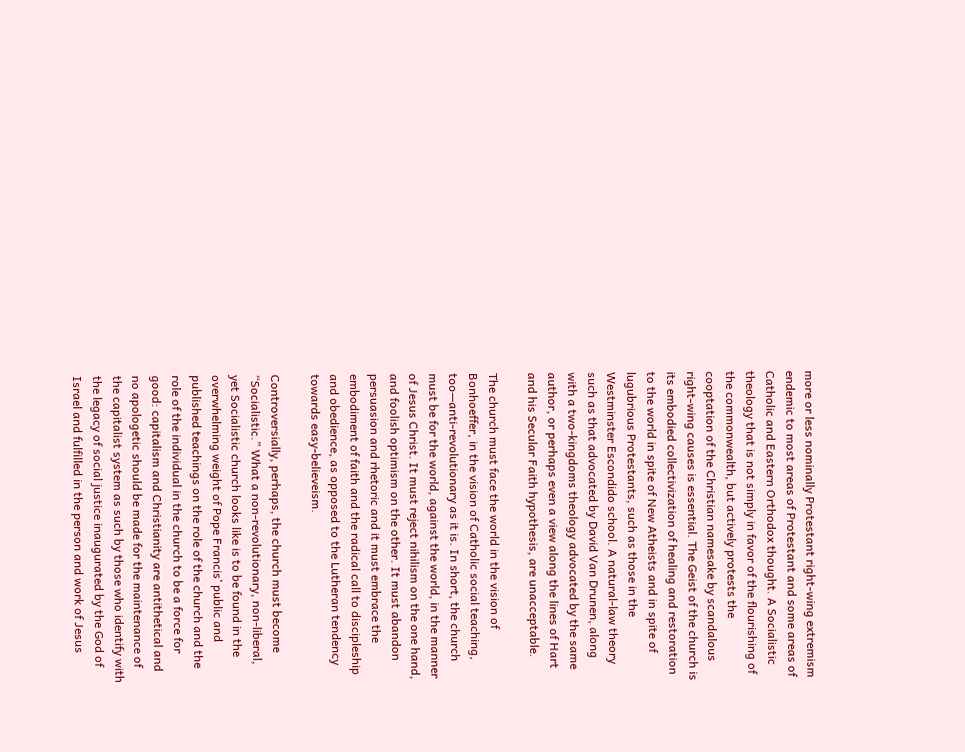more or less nominally Protestant right-wing extremism endemic to most areas of Protestant and some areas of Catholic and Eastern Orthodox thought. A Socialistic theology that is not simply in favor of the flourishing of the commonwealth, but actively protests the cooptation of the Christian namesake by scandalous right-wing causes is essential. The Geist of the church is its embodied collectivization of healing and restoration to the world in spite of New Atheists and in spite of lugubrious Protestants, such as those in the Westminster Escondido school. A natural-law theory such as that advocated by David Van Drunen, along with a two-kingdoms theology advocated by the same author, or perhaps even a view along the lines of Hart and his Secular Faith hypothesis, are unacceptable.

The church must face the world in the vision of Bonhoeffer, in the vision of Catholic social teaching, too—anti-revolutionary as it is. In short, the church must be for the world, against the world, in the manner of Jesus Christ. It must reject nihilism on the one hand, and foolish optimism on the other. It must abandon persuasion and rhetoric and it must embrace the embodiment of faith and the radical call to discipleship and obedience, as opposed to the Lutheran tendency towards easy-believeism.

Controversially, perhaps, the church must become “Socialistic.” What a non-revolutionary, non-liberal, yet Socialistic church looks like is to be found in the overwhelming weight of Pope Francis’ public and published teachings on the role of the church and the role of the individual in the church to be a force for good: capitalism and Christianity are antithetical and no apologetic should be made for the maintenance of the capitalist system as such by those who identify with the legacy of social justice inaugurated by the God of Israel and fulfilled in the person and work of Jesus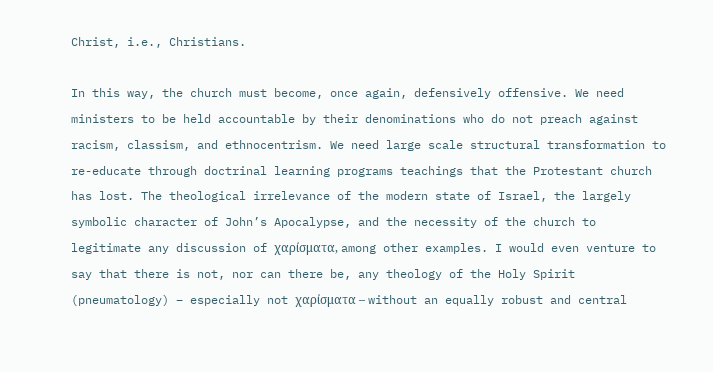Christ, i.e., Christians.

In this way, the church must become, once again, defensively offensive. We need ministers to be held accountable by their denominations who do not preach against racism, classism, and ethnocentrism. We need large scale structural transformation to re-educate through doctrinal learning programs teachings that the Protestant church has lost. The theological irrelevance of the modern state of Israel, the largely symbolic character of John’s Apocalypse, and the necessity of the church to legitimate any discussion of χαρίσματα, among other examples. I would even venture to say that there is not, nor can there be, any theology of the Holy Spirit (pneumatology) – especially not χαρίσματα – without an equally robust and central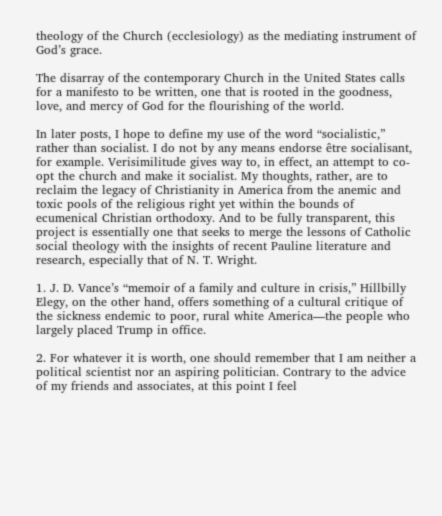theology of the Church (ecclesiology) as the mediating instrument of God’s grace.

The disarray of the contemporary Church in the United States calls for a manifesto to be written, one that is rooted in the goodness, love, and mercy of God for the flourishing of the world.

In later posts, I hope to define my use of the word “socialistic,” rather than socialist. I do not by any means endorse être socialisant, for example. Verisimilitude gives way to, in effect, an attempt to co-opt the church and make it socialist. My thoughts, rather, are to reclaim the legacy of Christianity in America from the anemic and toxic pools of the religious right yet within the bounds of ecumenical Christian orthodoxy. And to be fully transparent, this project is essentially one that seeks to merge the lessons of Catholic social theology with the insights of recent Pauline literature and research, especially that of N. T. Wright.

1. J. D. Vance’s “memoir of a family and culture in crisis,” Hillbilly Elegy, on the other hand, offers something of a cultural critique of the sickness endemic to poor, rural white America—the people who largely placed Trump in office.

2. For whatever it is worth, one should remember that I am neither a political scientist nor an aspiring politician. Contrary to the advice of my friends and associates, at this point I feel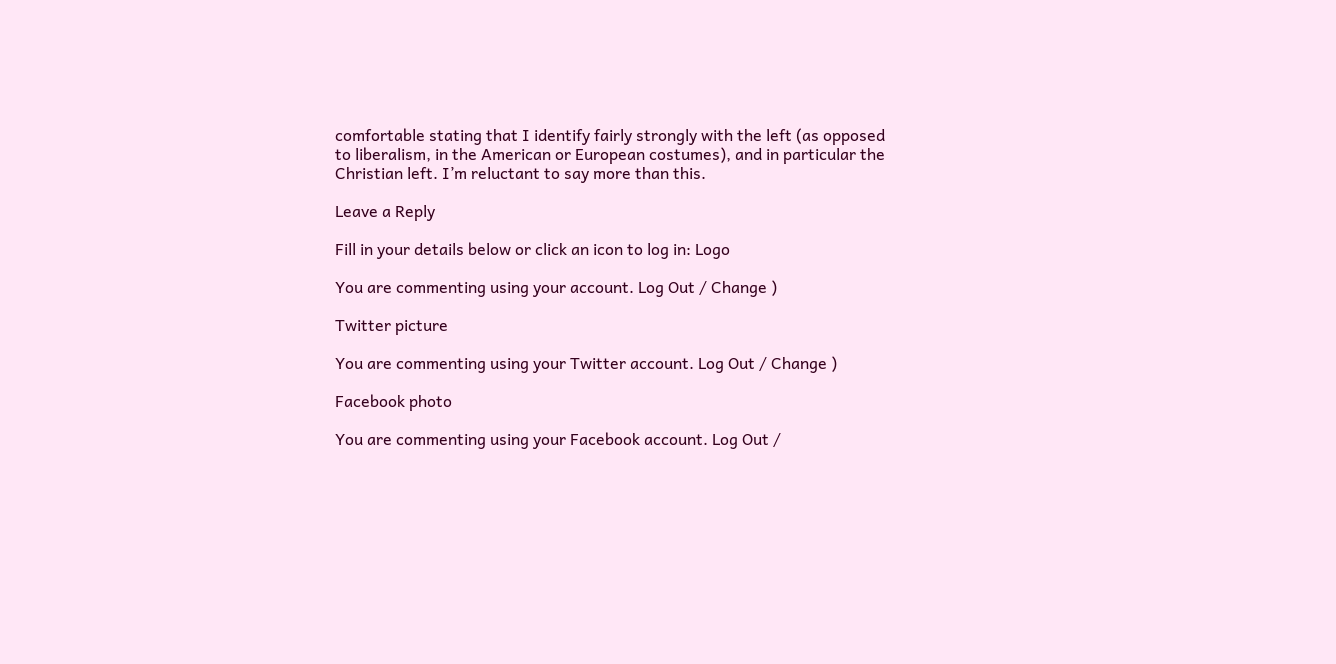comfortable stating that I identify fairly strongly with the left (as opposed to liberalism, in the American or European costumes), and in particular the Christian left. I’m reluctant to say more than this.

Leave a Reply

Fill in your details below or click an icon to log in: Logo

You are commenting using your account. Log Out / Change )

Twitter picture

You are commenting using your Twitter account. Log Out / Change )

Facebook photo

You are commenting using your Facebook account. Log Out /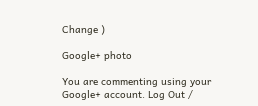Change )

Google+ photo

You are commenting using your Google+ account. Log Out /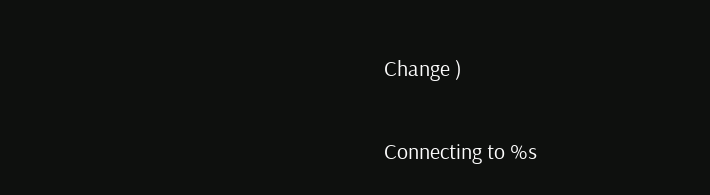Change )

Connecting to %s